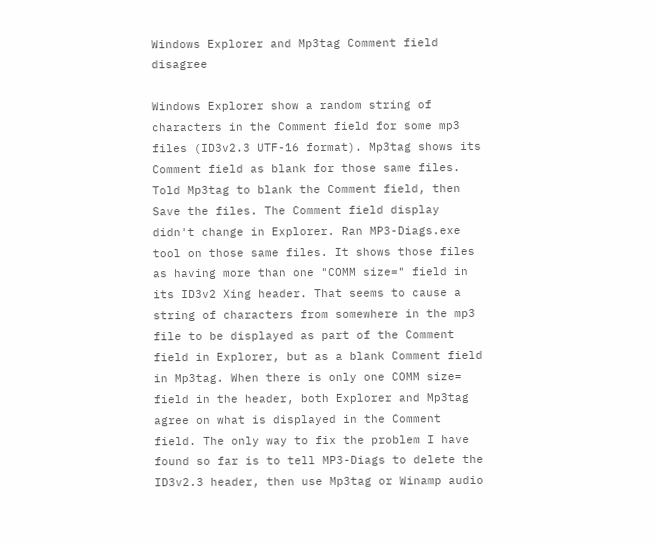Windows Explorer and Mp3tag Comment field disagree

Windows Explorer show a random string of characters in the Comment field for some mp3 files (ID3v2.3 UTF-16 format). Mp3tag shows its Comment field as blank for those same files. Told Mp3tag to blank the Comment field, then Save the files. The Comment field display didn't change in Explorer. Ran MP3-Diags.exe tool on those same files. It shows those files as having more than one "COMM size=" field in its ID3v2 Xing header. That seems to cause a string of characters from somewhere in the mp3 file to be displayed as part of the Comment field in Explorer, but as a blank Comment field in Mp3tag. When there is only one COMM size= field in the header, both Explorer and Mp3tag agree on what is displayed in the Comment field. The only way to fix the problem I have found so far is to tell MP3-Diags to delete the ID3v2.3 header, then use Mp3tag or Winamp audio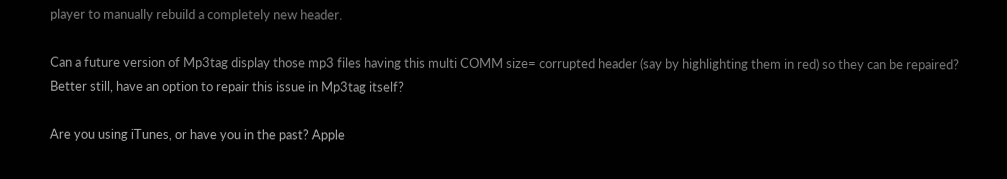player to manually rebuild a completely new header.

Can a future version of Mp3tag display those mp3 files having this multi COMM size= corrupted header (say by highlighting them in red) so they can be repaired? Better still, have an option to repair this issue in Mp3tag itself?

Are you using iTunes, or have you in the past? Apple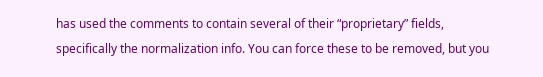has used the comments to contain several of their “proprietary” fields, specifically the normalization info. You can force these to be removed, but you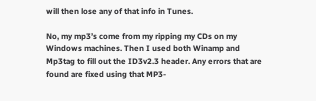will then lose any of that info in Tunes.

No, my mp3’s come from my ripping my CDs on my Windows machines. Then I used both Winamp and Mp3tag to fill out the ID3v2.3 header. Any errors that are found are fixed using that MP3-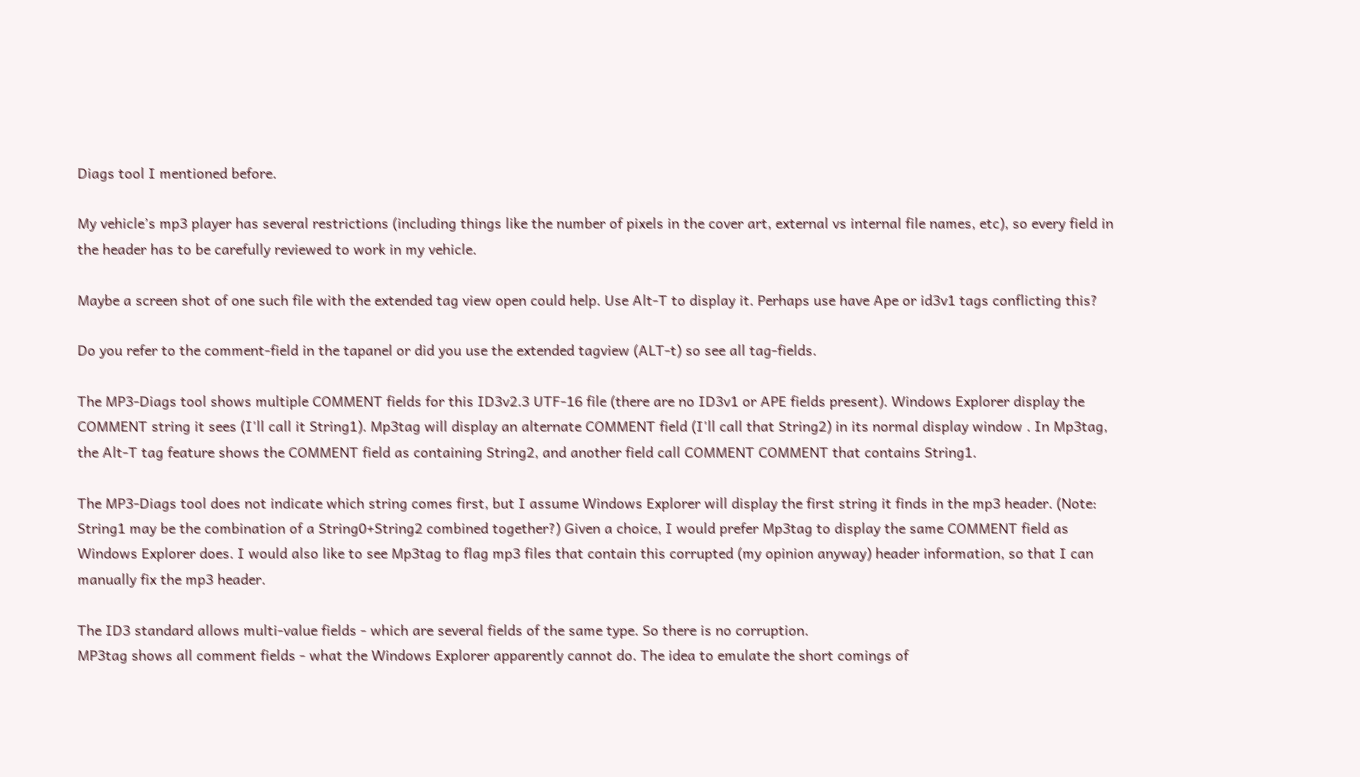Diags tool I mentioned before.

My vehicle’s mp3 player has several restrictions (including things like the number of pixels in the cover art, external vs internal file names, etc), so every field in the header has to be carefully reviewed to work in my vehicle.

Maybe a screen shot of one such file with the extended tag view open could help. Use Alt-T to display it. Perhaps use have Ape or id3v1 tags conflicting this?

Do you refer to the comment-field in the tapanel or did you use the extended tagview (ALT-t) so see all tag-fields.

The MP3-Diags tool shows multiple COMMENT fields for this ID3v2.3 UTF-16 file (there are no ID3v1 or APE fields present). Windows Explorer display the COMMENT string it sees (I'll call it String1). Mp3tag will display an alternate COMMENT field (I'll call that String2) in its normal display window . In Mp3tag, the Alt-T tag feature shows the COMMENT field as containing String2, and another field call COMMENT COMMENT that contains String1.

The MP3-Diags tool does not indicate which string comes first, but I assume Windows Explorer will display the first string it finds in the mp3 header. (Note: String1 may be the combination of a String0+String2 combined together?) Given a choice, I would prefer Mp3tag to display the same COMMENT field as Windows Explorer does. I would also like to see Mp3tag to flag mp3 files that contain this corrupted (my opinion anyway) header information, so that I can manually fix the mp3 header.

The ID3 standard allows multi-value fields - which are several fields of the same type. So there is no corruption.
MP3tag shows all comment fields - what the Windows Explorer apparently cannot do. The idea to emulate the short comings of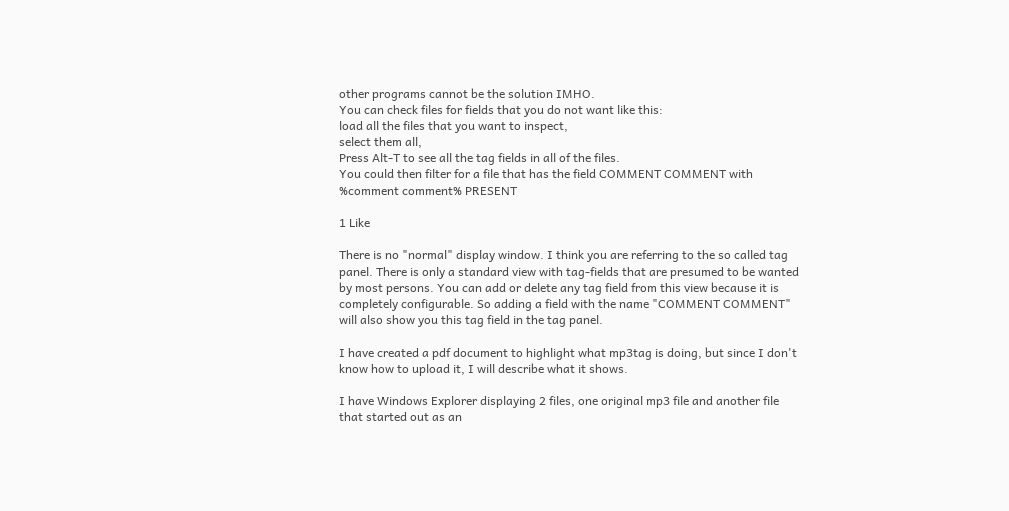other programs cannot be the solution IMHO.
You can check files for fields that you do not want like this:
load all the files that you want to inspect,
select them all,
Press Alt-T to see all the tag fields in all of the files.
You could then filter for a file that has the field COMMENT COMMENT with
%comment comment% PRESENT

1 Like

There is no "normal" display window. I think you are referring to the so called tag panel. There is only a standard view with tag-fields that are presumed to be wanted by most persons. You can add or delete any tag field from this view because it is completely configurable. So adding a field with the name "COMMENT COMMENT" will also show you this tag field in the tag panel.

I have created a pdf document to highlight what mp3tag is doing, but since I don't know how to upload it, I will describe what it shows.

I have Windows Explorer displaying 2 files, one original mp3 file and another file that started out as an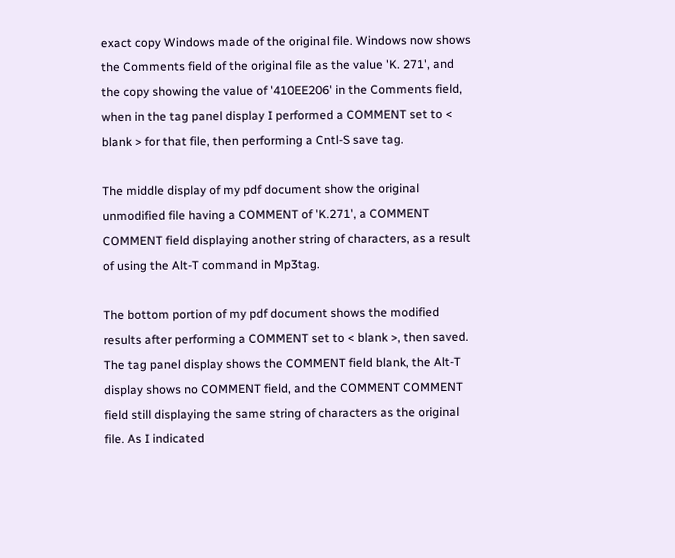exact copy Windows made of the original file. Windows now shows the Comments field of the original file as the value 'K. 271', and the copy showing the value of '410EE206' in the Comments field, when in the tag panel display I performed a COMMENT set to < blank > for that file, then performing a Cntl-S save tag.

The middle display of my pdf document show the original unmodified file having a COMMENT of 'K.271', a COMMENT COMMENT field displaying another string of characters, as a result of using the Alt-T command in Mp3tag.

The bottom portion of my pdf document shows the modified results after performing a COMMENT set to < blank >, then saved. The tag panel display shows the COMMENT field blank, the Alt-T display shows no COMMENT field, and the COMMENT COMMENT field still displaying the same string of characters as the original file. As I indicated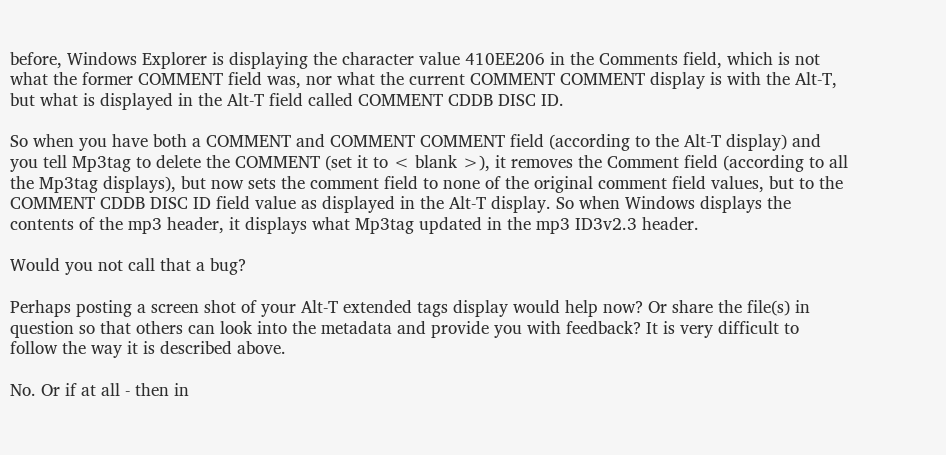before, Windows Explorer is displaying the character value 410EE206 in the Comments field, which is not what the former COMMENT field was, nor what the current COMMENT COMMENT display is with the Alt-T, but what is displayed in the Alt-T field called COMMENT CDDB DISC ID.

So when you have both a COMMENT and COMMENT COMMENT field (according to the Alt-T display) and you tell Mp3tag to delete the COMMENT (set it to < blank >), it removes the Comment field (according to all the Mp3tag displays), but now sets the comment field to none of the original comment field values, but to the COMMENT CDDB DISC ID field value as displayed in the Alt-T display. So when Windows displays the contents of the mp3 header, it displays what Mp3tag updated in the mp3 ID3v2.3 header.

Would you not call that a bug?

Perhaps posting a screen shot of your Alt-T extended tags display would help now? Or share the file(s) in question so that others can look into the metadata and provide you with feedback? It is very difficult to follow the way it is described above.

No. Or if at all - then in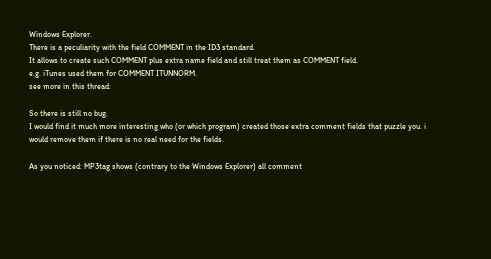Windows Explorer.
There is a peculiarity with the field COMMENT in the ID3 standard.
It allows to create such COMMENT plus extra name field and still treat them as COMMENT field.
e.g. iTunes used them for COMMENT ITUNNORM.
see more in this thread:

So there is still no bug.
I would find it much more interesting who (or which program) created those extra comment fields that puzzle you. i would remove them if there is no real need for the fields.

As you noticed: MP3tag shows (contrary to the Windows Explorer) all comment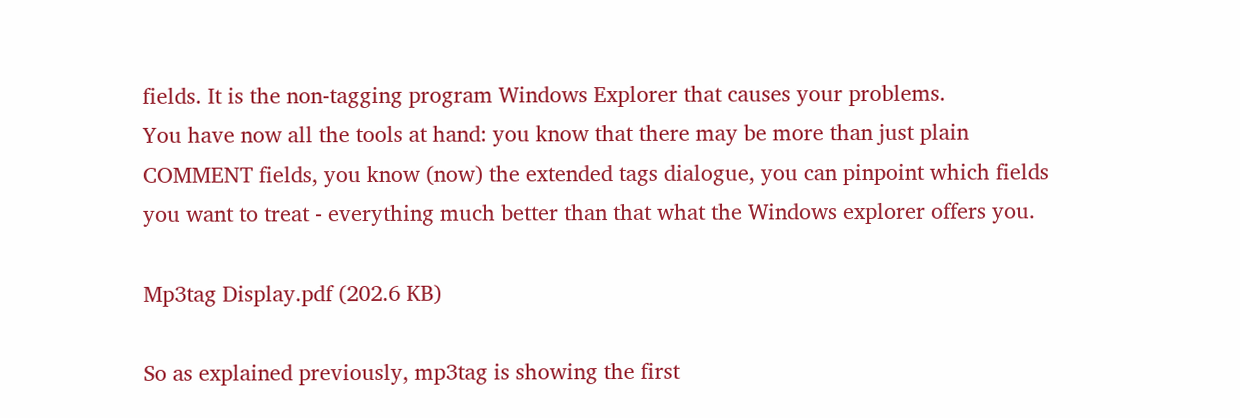fields. It is the non-tagging program Windows Explorer that causes your problems.
You have now all the tools at hand: you know that there may be more than just plain COMMENT fields, you know (now) the extended tags dialogue, you can pinpoint which fields you want to treat - everything much better than that what the Windows explorer offers you.

Mp3tag Display.pdf (202.6 KB)

So as explained previously, mp3tag is showing the first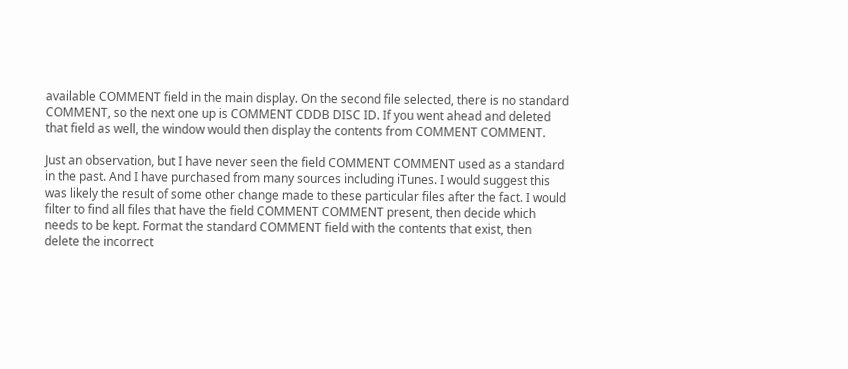available COMMENT field in the main display. On the second file selected, there is no standard COMMENT, so the next one up is COMMENT CDDB DISC ID. If you went ahead and deleted that field as well, the window would then display the contents from COMMENT COMMENT.

Just an observation, but I have never seen the field COMMENT COMMENT used as a standard in the past. And I have purchased from many sources including iTunes. I would suggest this was likely the result of some other change made to these particular files after the fact. I would filter to find all files that have the field COMMENT COMMENT present, then decide which needs to be kept. Format the standard COMMENT field with the contents that exist, then delete the incorrect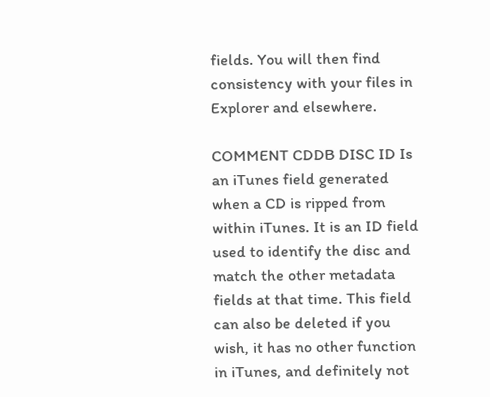fields. You will then find consistency with your files in Explorer and elsewhere.

COMMENT CDDB DISC ID Is an iTunes field generated when a CD is ripped from within iTunes. It is an ID field used to identify the disc and match the other metadata fields at that time. This field can also be deleted if you wish, it has no other function in iTunes, and definitely not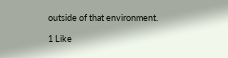outside of that environment.

1 Like